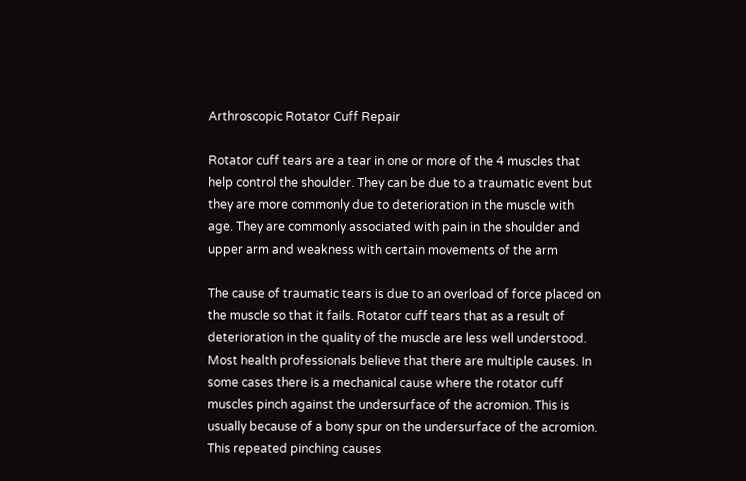Arthroscopic Rotator Cuff Repair

Rotator cuff tears are a tear in one or more of the 4 muscles that help control the shoulder. They can be due to a traumatic event but they are more commonly due to deterioration in the muscle with age. They are commonly associated with pain in the shoulder and upper arm and weakness with certain movements of the arm

The cause of traumatic tears is due to an overload of force placed on the muscle so that it fails. Rotator cuff tears that as a result of deterioration in the quality of the muscle are less well understood. Most health professionals believe that there are multiple causes. In some cases there is a mechanical cause where the rotator cuff muscles pinch against the undersurface of the acromion. This is usually because of a bony spur on the undersurface of the acromion. This repeated pinching causes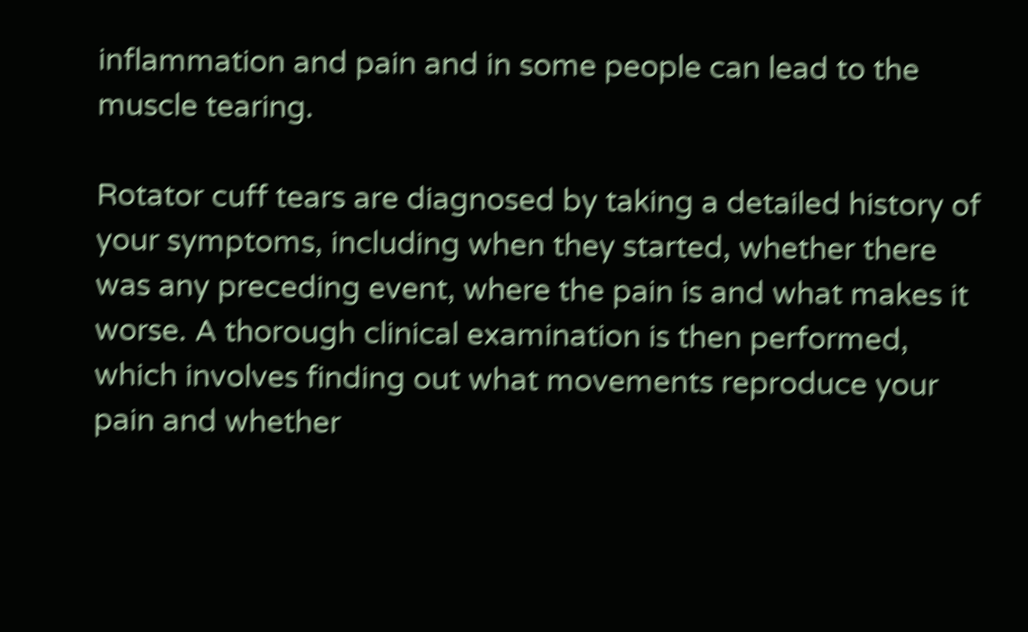inflammation and pain and in some people can lead to the muscle tearing.

Rotator cuff tears are diagnosed by taking a detailed history of your symptoms, including when they started, whether there was any preceding event, where the pain is and what makes it worse. A thorough clinical examination is then performed, which involves finding out what movements reproduce your pain and whether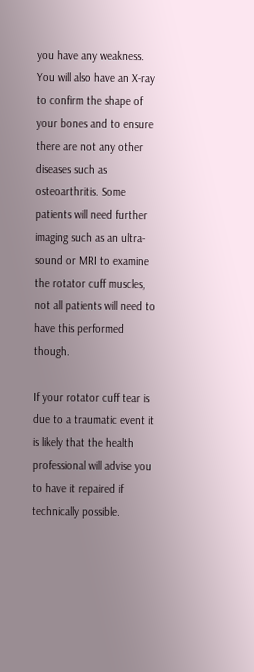you have any weakness. You will also have an X-ray to confirm the shape of your bones and to ensure there are not any other diseases such as osteoarthritis. Some patients will need further imaging such as an ultra-sound or MRI to examine the rotator cuff muscles, not all patients will need to have this performed though.

If your rotator cuff tear is due to a traumatic event it is likely that the health professional will advise you to have it repaired if technically possible.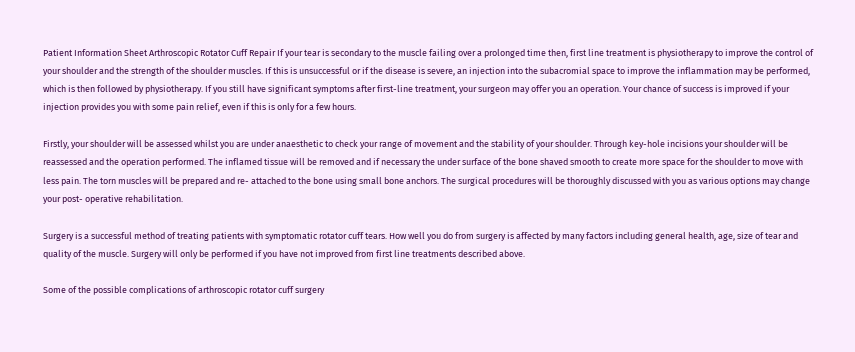Patient Information Sheet Arthroscopic Rotator Cuff Repair If your tear is secondary to the muscle failing over a prolonged time then, first line treatment is physiotherapy to improve the control of your shoulder and the strength of the shoulder muscles. If this is unsuccessful or if the disease is severe, an injection into the subacromial space to improve the inflammation may be performed, which is then followed by physiotherapy. If you still have significant symptoms after first-line treatment, your surgeon may offer you an operation. Your chance of success is improved if your injection provides you with some pain relief, even if this is only for a few hours.

Firstly, your shoulder will be assessed whilst you are under anaesthetic to check your range of movement and the stability of your shoulder. Through key-hole incisions your shoulder will be reassessed and the operation performed. The inflamed tissue will be removed and if necessary the under surface of the bone shaved smooth to create more space for the shoulder to move with less pain. The torn muscles will be prepared and re- attached to the bone using small bone anchors. The surgical procedures will be thoroughly discussed with you as various options may change your post- operative rehabilitation.

Surgery is a successful method of treating patients with symptomatic rotator cuff tears. How well you do from surgery is affected by many factors including general health, age, size of tear and quality of the muscle. Surgery will only be performed if you have not improved from first line treatments described above.

Some of the possible complications of arthroscopic rotator cuff surgery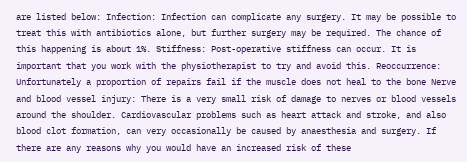are listed below: Infection: Infection can complicate any surgery. It may be possible to treat this with antibiotics alone, but further surgery may be required. The chance of this happening is about 1%. Stiffness: Post-operative stiffness can occur. It is important that you work with the physiotherapist to try and avoid this. Reoccurrence: Unfortunately a proportion of repairs fail if the muscle does not heal to the bone Nerve and blood vessel injury: There is a very small risk of damage to nerves or blood vessels around the shoulder. Cardiovascular problems such as heart attack and stroke, and also blood clot formation, can very occasionally be caused by anaesthesia and surgery. If there are any reasons why you would have an increased risk of these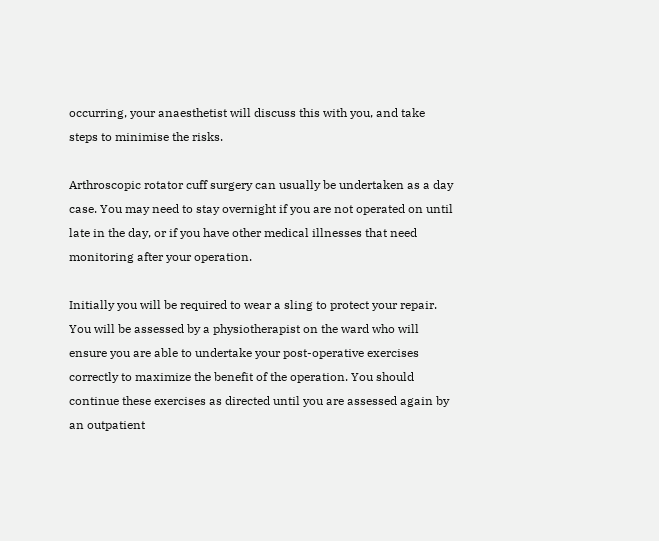occurring, your anaesthetist will discuss this with you, and take steps to minimise the risks.

Arthroscopic rotator cuff surgery can usually be undertaken as a day case. You may need to stay overnight if you are not operated on until late in the day, or if you have other medical illnesses that need monitoring after your operation.

Initially you will be required to wear a sling to protect your repair. You will be assessed by a physiotherapist on the ward who will ensure you are able to undertake your post-operative exercises correctly to maximize the benefit of the operation. You should continue these exercises as directed until you are assessed again by an outpatient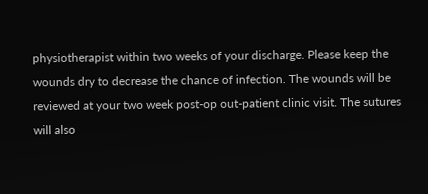physiotherapist within two weeks of your discharge. Please keep the wounds dry to decrease the chance of infection. The wounds will be reviewed at your two week post-op out-patient clinic visit. The sutures will also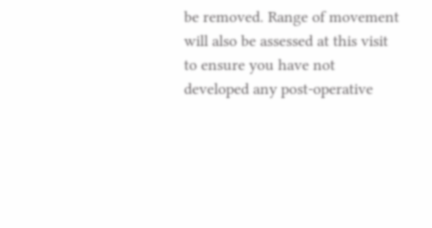be removed. Range of movement will also be assessed at this visit to ensure you have not developed any post-operative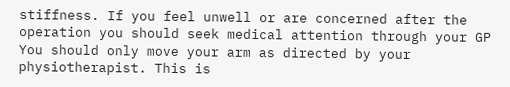stiffness. If you feel unwell or are concerned after the operation you should seek medical attention through your GP You should only move your arm as directed by your physiotherapist. This is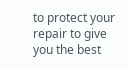to protect your repair to give you the best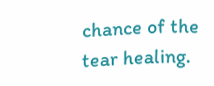chance of the tear healing.